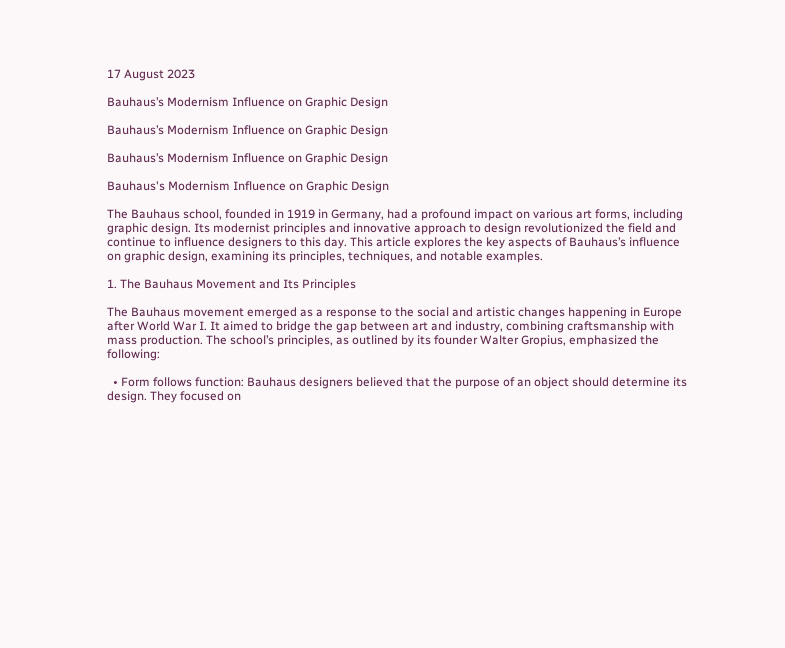17 August 2023

Bauhaus’s Modernism Influence on Graphic Design

Bauhaus’s Modernism Influence on Graphic Design

Bauhaus’s Modernism Influence on Graphic Design

Bauhaus's Modernism Influence on Graphic Design

The Bauhaus school, founded in 1919 in Germany, had a profound impact on various art forms, including graphic design. Its modernist principles and innovative approach to design revolutionized the field and continue to influence designers to this day. This article explores the key aspects of Bauhaus’s influence on graphic design, examining its principles, techniques, and notable examples.

1. The Bauhaus Movement and Its Principles

The Bauhaus movement emerged as a response to the social and artistic changes happening in Europe after World War I. It aimed to bridge the gap between art and industry, combining craftsmanship with mass production. The school’s principles, as outlined by its founder Walter Gropius, emphasized the following:

  • Form follows function: Bauhaus designers believed that the purpose of an object should determine its design. They focused on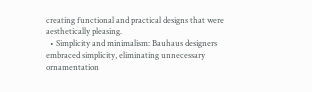creating functional and practical designs that were aesthetically pleasing.
  • Simplicity and minimalism: Bauhaus designers embraced simplicity, eliminating unnecessary ornamentation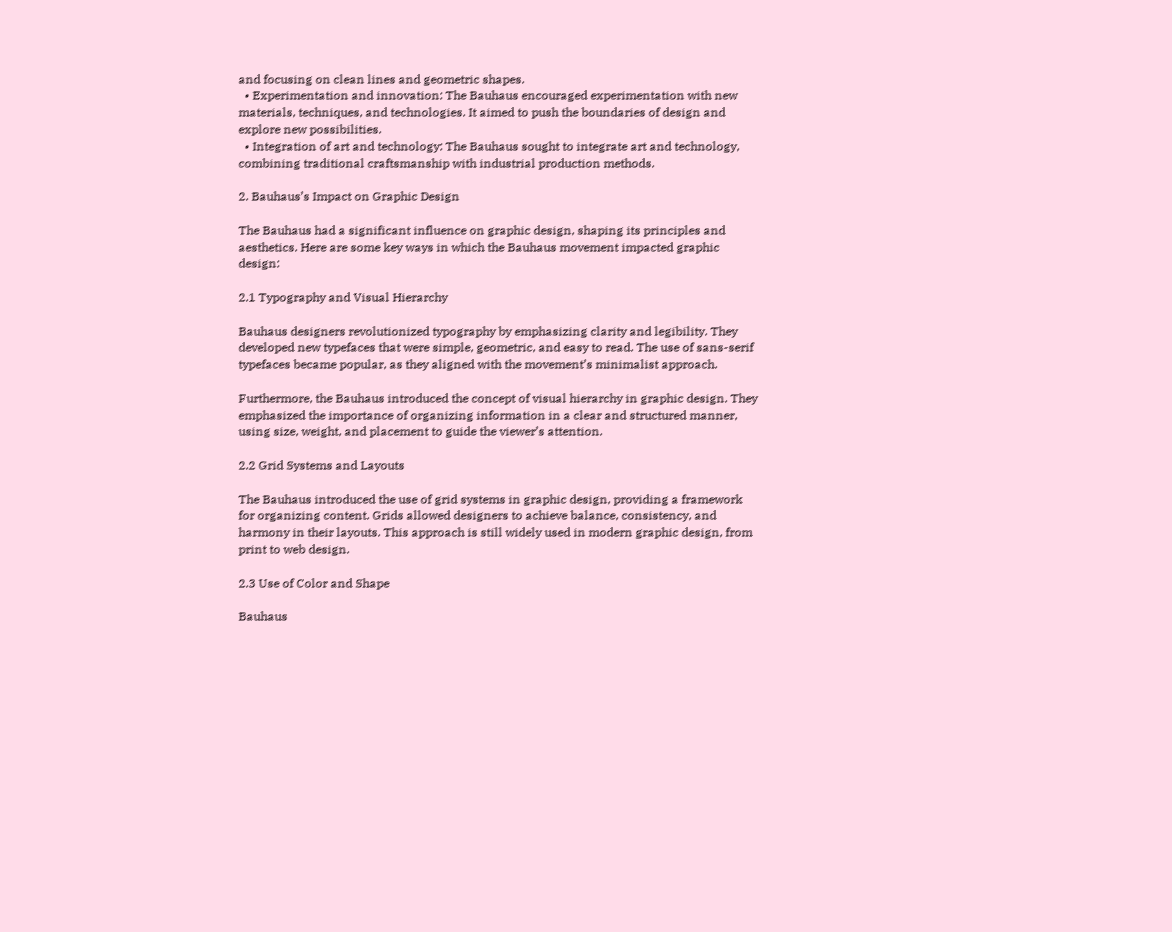and focusing on clean lines and geometric shapes.
  • Experimentation and innovation: The Bauhaus encouraged experimentation with new materials, techniques, and technologies. It aimed to push the boundaries of design and explore new possibilities.
  • Integration of art and technology: The Bauhaus sought to integrate art and technology, combining traditional craftsmanship with industrial production methods.

2. Bauhaus’s Impact on Graphic Design

The Bauhaus had a significant influence on graphic design, shaping its principles and aesthetics. Here are some key ways in which the Bauhaus movement impacted graphic design:

2.1 Typography and Visual Hierarchy

Bauhaus designers revolutionized typography by emphasizing clarity and legibility. They developed new typefaces that were simple, geometric, and easy to read. The use of sans-serif typefaces became popular, as they aligned with the movement’s minimalist approach.

Furthermore, the Bauhaus introduced the concept of visual hierarchy in graphic design. They emphasized the importance of organizing information in a clear and structured manner, using size, weight, and placement to guide the viewer’s attention.

2.2 Grid Systems and Layouts

The Bauhaus introduced the use of grid systems in graphic design, providing a framework for organizing content. Grids allowed designers to achieve balance, consistency, and harmony in their layouts. This approach is still widely used in modern graphic design, from print to web design.

2.3 Use of Color and Shape

Bauhaus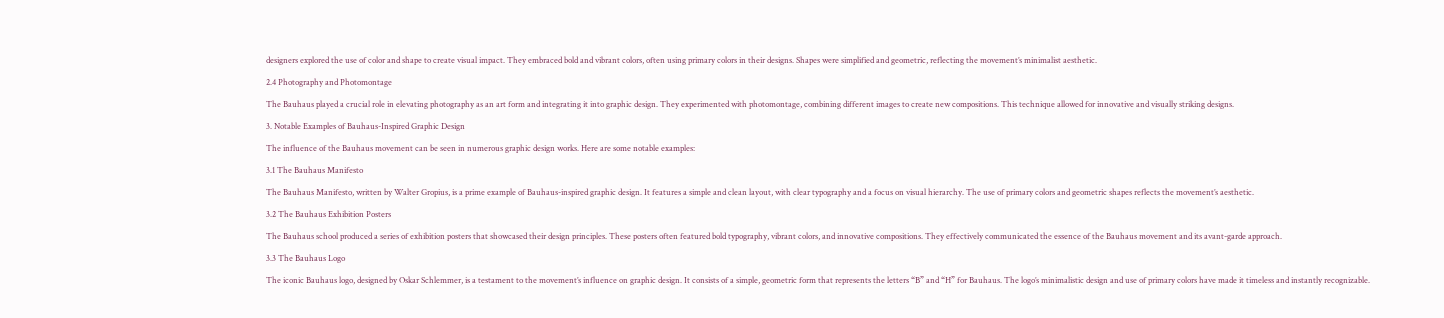designers explored the use of color and shape to create visual impact. They embraced bold and vibrant colors, often using primary colors in their designs. Shapes were simplified and geometric, reflecting the movement’s minimalist aesthetic.

2.4 Photography and Photomontage

The Bauhaus played a crucial role in elevating photography as an art form and integrating it into graphic design. They experimented with photomontage, combining different images to create new compositions. This technique allowed for innovative and visually striking designs.

3. Notable Examples of Bauhaus-Inspired Graphic Design

The influence of the Bauhaus movement can be seen in numerous graphic design works. Here are some notable examples:

3.1 The Bauhaus Manifesto

The Bauhaus Manifesto, written by Walter Gropius, is a prime example of Bauhaus-inspired graphic design. It features a simple and clean layout, with clear typography and a focus on visual hierarchy. The use of primary colors and geometric shapes reflects the movement’s aesthetic.

3.2 The Bauhaus Exhibition Posters

The Bauhaus school produced a series of exhibition posters that showcased their design principles. These posters often featured bold typography, vibrant colors, and innovative compositions. They effectively communicated the essence of the Bauhaus movement and its avant-garde approach.

3.3 The Bauhaus Logo

The iconic Bauhaus logo, designed by Oskar Schlemmer, is a testament to the movement’s influence on graphic design. It consists of a simple, geometric form that represents the letters “B” and “H” for Bauhaus. The logo’s minimalistic design and use of primary colors have made it timeless and instantly recognizable.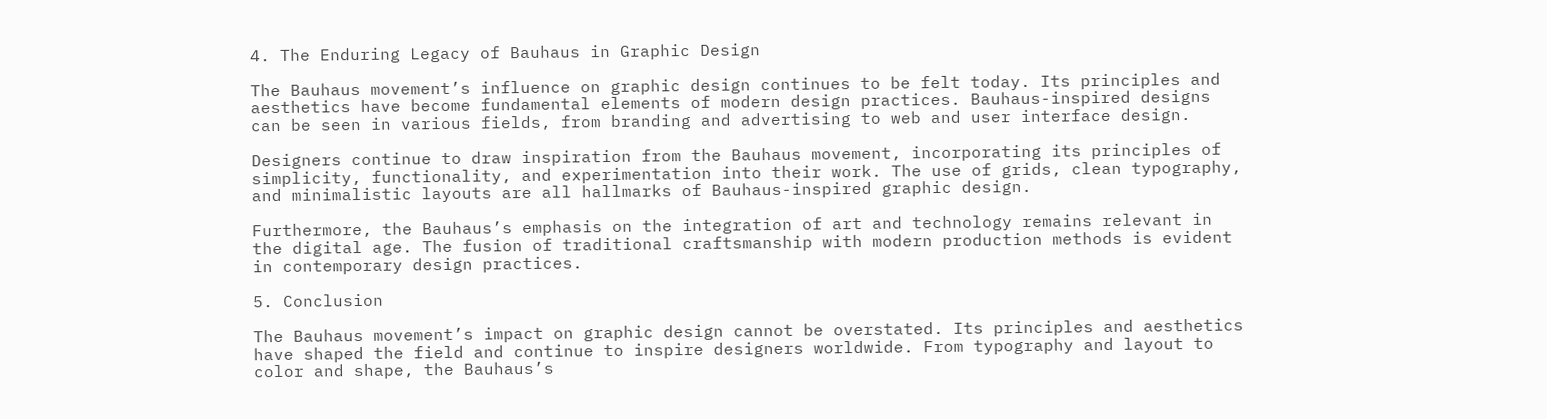4. The Enduring Legacy of Bauhaus in Graphic Design

The Bauhaus movement’s influence on graphic design continues to be felt today. Its principles and aesthetics have become fundamental elements of modern design practices. Bauhaus-inspired designs can be seen in various fields, from branding and advertising to web and user interface design.

Designers continue to draw inspiration from the Bauhaus movement, incorporating its principles of simplicity, functionality, and experimentation into their work. The use of grids, clean typography, and minimalistic layouts are all hallmarks of Bauhaus-inspired graphic design.

Furthermore, the Bauhaus’s emphasis on the integration of art and technology remains relevant in the digital age. The fusion of traditional craftsmanship with modern production methods is evident in contemporary design practices.

5. Conclusion

The Bauhaus movement’s impact on graphic design cannot be overstated. Its principles and aesthetics have shaped the field and continue to inspire designers worldwide. From typography and layout to color and shape, the Bauhaus’s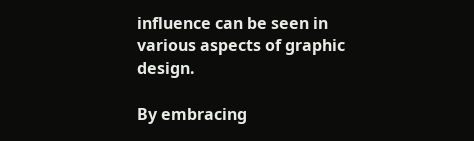influence can be seen in various aspects of graphic design.

By embracing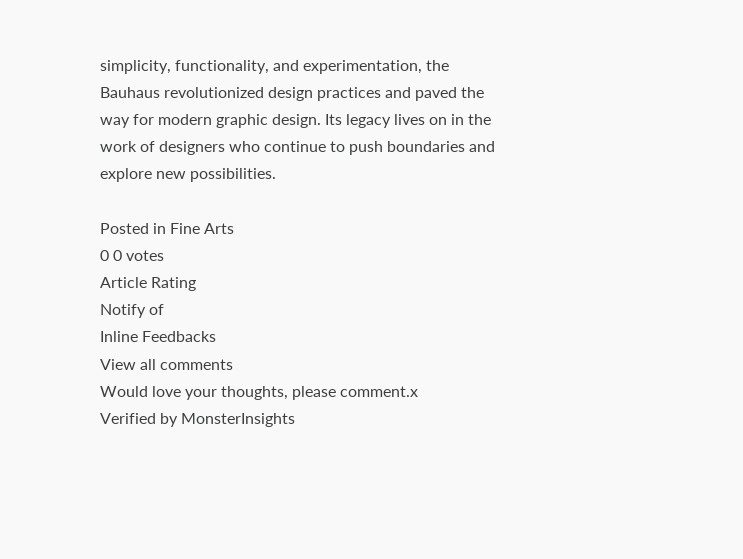simplicity, functionality, and experimentation, the Bauhaus revolutionized design practices and paved the way for modern graphic design. Its legacy lives on in the work of designers who continue to push boundaries and explore new possibilities.

Posted in Fine Arts
0 0 votes
Article Rating
Notify of
Inline Feedbacks
View all comments
Would love your thoughts, please comment.x
Verified by MonsterInsights